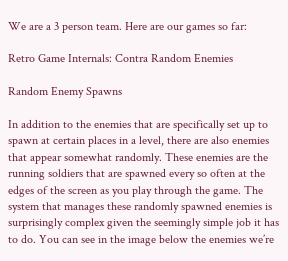We are a 3 person team. Here are our games so far:

Retro Game Internals: Contra Random Enemies

Random Enemy Spawns

In addition to the enemies that are specifically set up to spawn at certain places in a level, there are also enemies that appear somewhat randomly. These enemies are the running soldiers that are spawned every so often at the edges of the screen as you play through the game. The system that manages these randomly spawned enemies is surprisingly complex given the seemingly simple job it has to do. You can see in the image below the enemies we’re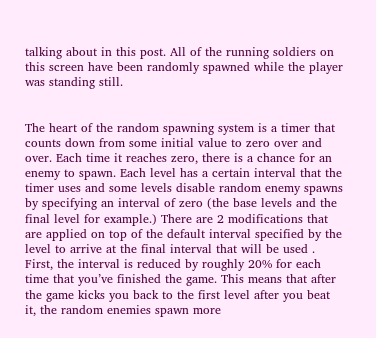talking about in this post. All of the running soldiers on this screen have been randomly spawned while the player was standing still.


The heart of the random spawning system is a timer that counts down from some initial value to zero over and over. Each time it reaches zero, there is a chance for an enemy to spawn. Each level has a certain interval that the timer uses and some levels disable random enemy spawns by specifying an interval of zero (the base levels and the final level for example.) There are 2 modifications that are applied on top of the default interval specified by the level to arrive at the final interval that will be used . First, the interval is reduced by roughly 20% for each time that you’ve finished the game. This means that after the game kicks you back to the first level after you beat it, the random enemies spawn more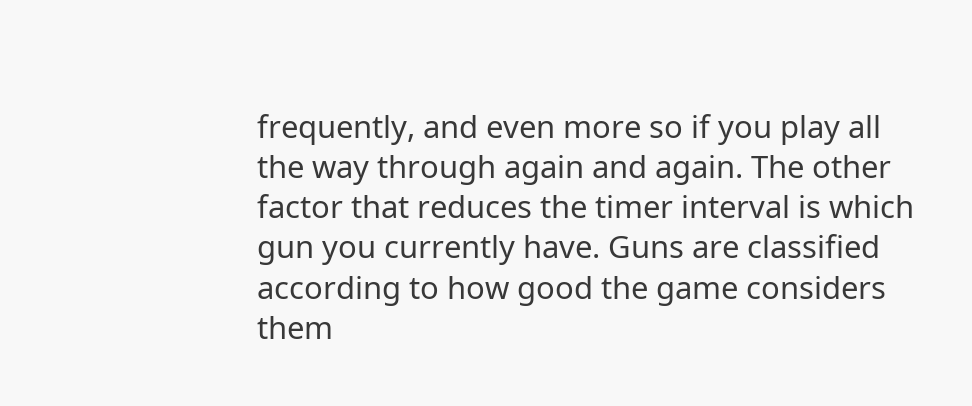frequently, and even more so if you play all the way through again and again. The other factor that reduces the timer interval is which gun you currently have. Guns are classified according to how good the game considers them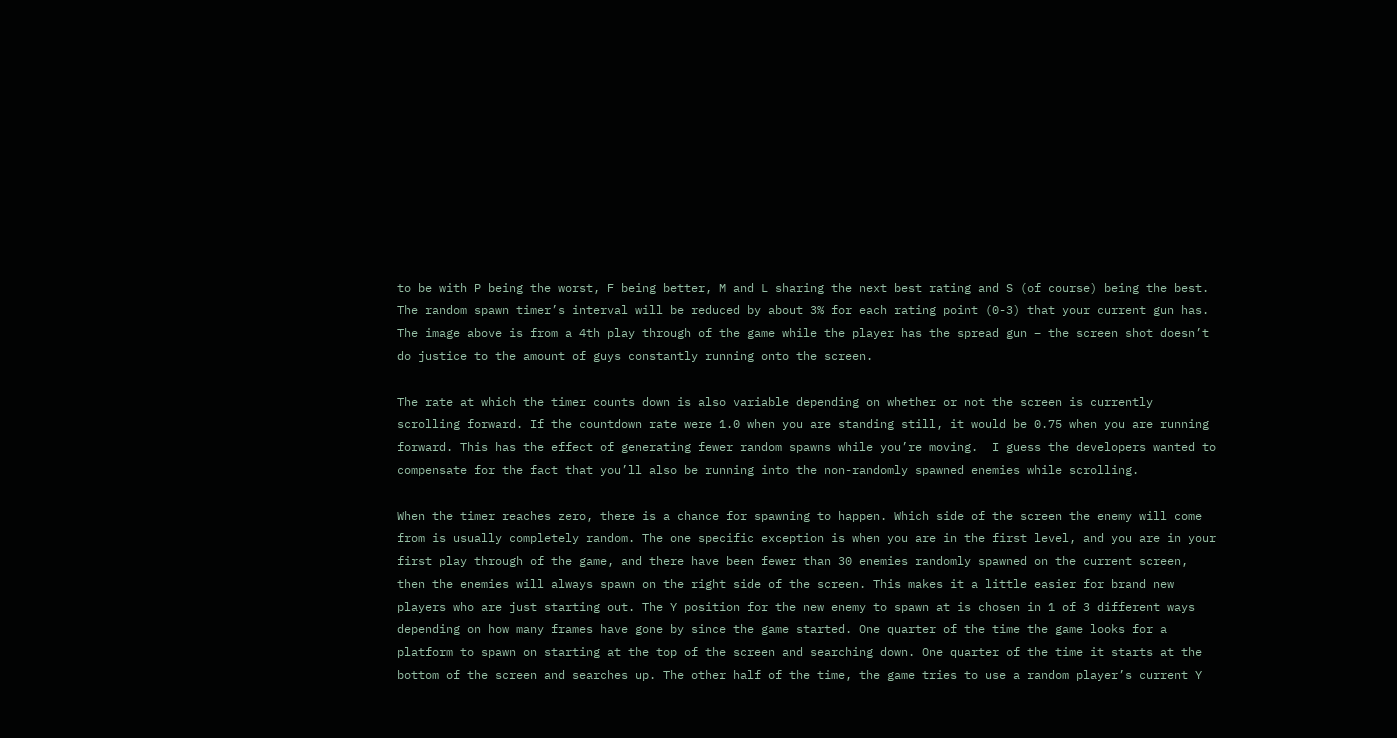to be with P being the worst, F being better, M and L sharing the next best rating and S (of course) being the best. The random spawn timer’s interval will be reduced by about 3% for each rating point (0-3) that your current gun has. The image above is from a 4th play through of the game while the player has the spread gun – the screen shot doesn’t do justice to the amount of guys constantly running onto the screen.

The rate at which the timer counts down is also variable depending on whether or not the screen is currently scrolling forward. If the countdown rate were 1.0 when you are standing still, it would be 0.75 when you are running forward. This has the effect of generating fewer random spawns while you’re moving.  I guess the developers wanted to compensate for the fact that you’ll also be running into the non-randomly spawned enemies while scrolling.

When the timer reaches zero, there is a chance for spawning to happen. Which side of the screen the enemy will come from is usually completely random. The one specific exception is when you are in the first level, and you are in your first play through of the game, and there have been fewer than 30 enemies randomly spawned on the current screen, then the enemies will always spawn on the right side of the screen. This makes it a little easier for brand new players who are just starting out. The Y position for the new enemy to spawn at is chosen in 1 of 3 different ways depending on how many frames have gone by since the game started. One quarter of the time the game looks for a platform to spawn on starting at the top of the screen and searching down. One quarter of the time it starts at the bottom of the screen and searches up. The other half of the time, the game tries to use a random player’s current Y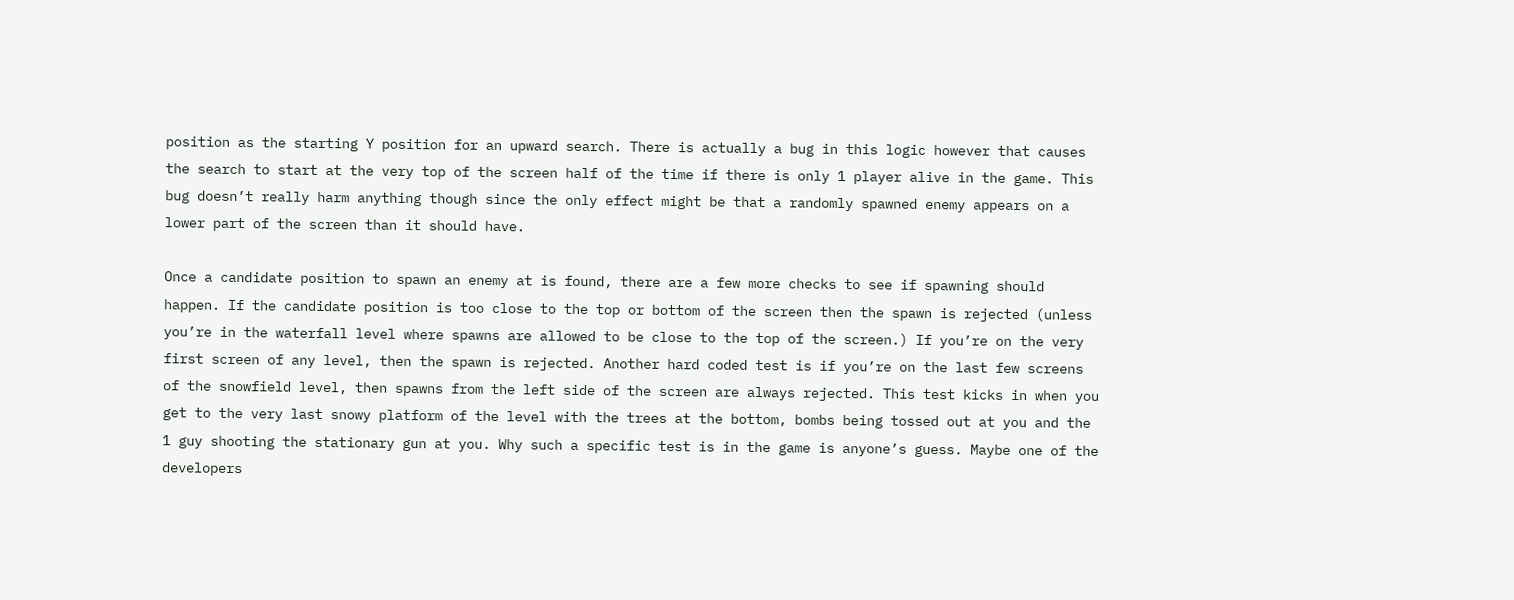position as the starting Y position for an upward search. There is actually a bug in this logic however that causes the search to start at the very top of the screen half of the time if there is only 1 player alive in the game. This bug doesn’t really harm anything though since the only effect might be that a randomly spawned enemy appears on a lower part of the screen than it should have.

Once a candidate position to spawn an enemy at is found, there are a few more checks to see if spawning should happen. If the candidate position is too close to the top or bottom of the screen then the spawn is rejected (unless you’re in the waterfall level where spawns are allowed to be close to the top of the screen.) If you’re on the very first screen of any level, then the spawn is rejected. Another hard coded test is if you’re on the last few screens of the snowfield level, then spawns from the left side of the screen are always rejected. This test kicks in when you get to the very last snowy platform of the level with the trees at the bottom, bombs being tossed out at you and the 1 guy shooting the stationary gun at you. Why such a specific test is in the game is anyone’s guess. Maybe one of the developers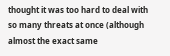thought it was too hard to deal with so many threats at once (although almost the exact same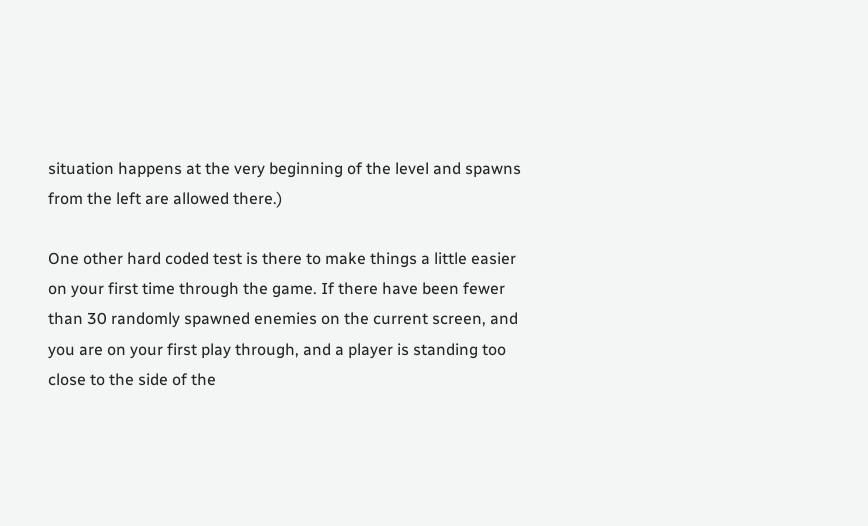situation happens at the very beginning of the level and spawns from the left are allowed there.)

One other hard coded test is there to make things a little easier on your first time through the game. If there have been fewer than 30 randomly spawned enemies on the current screen, and you are on your first play through, and a player is standing too close to the side of the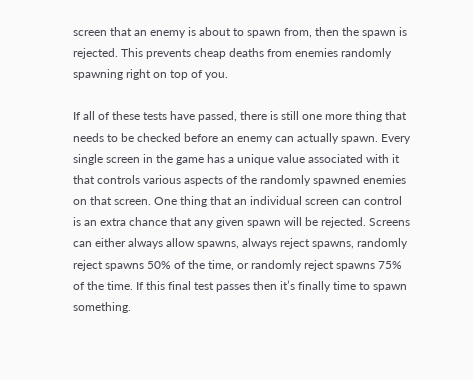screen that an enemy is about to spawn from, then the spawn is rejected. This prevents cheap deaths from enemies randomly spawning right on top of you.

If all of these tests have passed, there is still one more thing that needs to be checked before an enemy can actually spawn. Every single screen in the game has a unique value associated with it that controls various aspects of the randomly spawned enemies on that screen. One thing that an individual screen can control is an extra chance that any given spawn will be rejected. Screens can either always allow spawns, always reject spawns, randomly reject spawns 50% of the time, or randomly reject spawns 75% of the time. If this final test passes then it’s finally time to spawn something.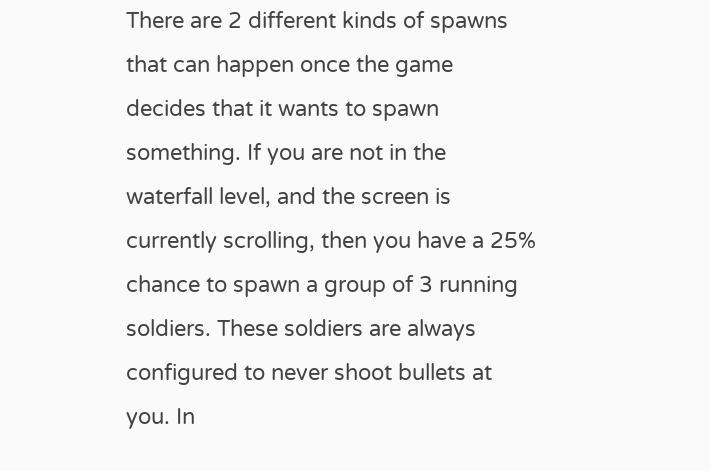There are 2 different kinds of spawns that can happen once the game decides that it wants to spawn something. If you are not in the waterfall level, and the screen is currently scrolling, then you have a 25% chance to spawn a group of 3 running soldiers. These soldiers are always configured to never shoot bullets at you. In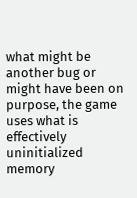what might be another bug or might have been on purpose, the game uses what is effectively uninitialized memory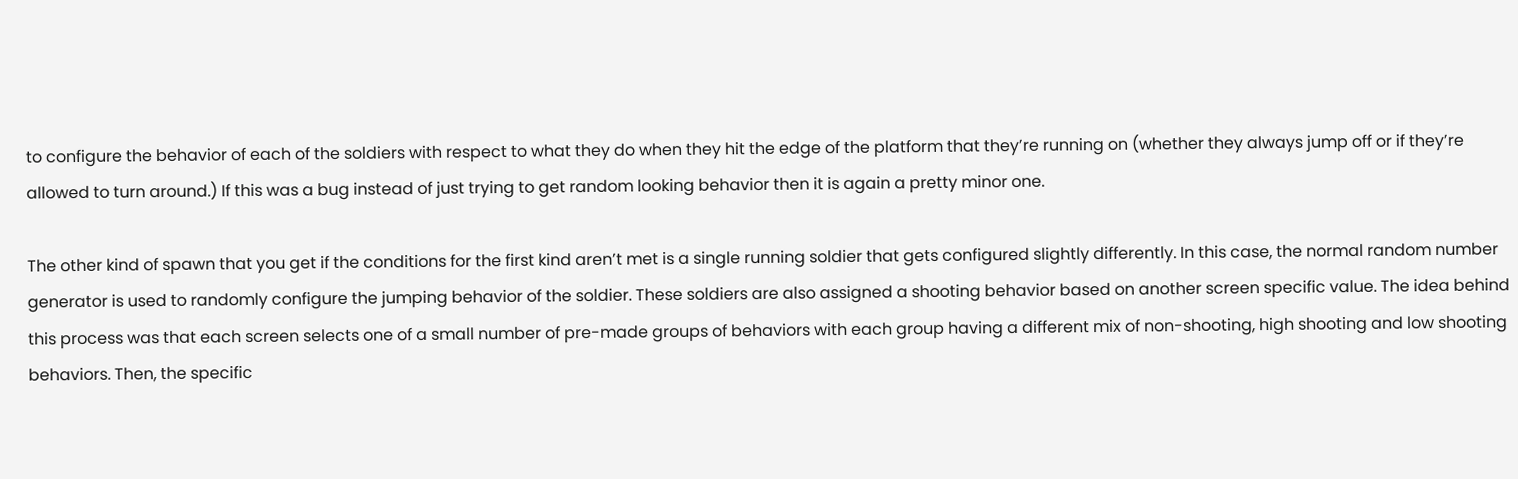to configure the behavior of each of the soldiers with respect to what they do when they hit the edge of the platform that they’re running on (whether they always jump off or if they’re allowed to turn around.) If this was a bug instead of just trying to get random looking behavior then it is again a pretty minor one.

The other kind of spawn that you get if the conditions for the first kind aren’t met is a single running soldier that gets configured slightly differently. In this case, the normal random number generator is used to randomly configure the jumping behavior of the soldier. These soldiers are also assigned a shooting behavior based on another screen specific value. The idea behind this process was that each screen selects one of a small number of pre-made groups of behaviors with each group having a different mix of non-shooting, high shooting and low shooting behaviors. Then, the specific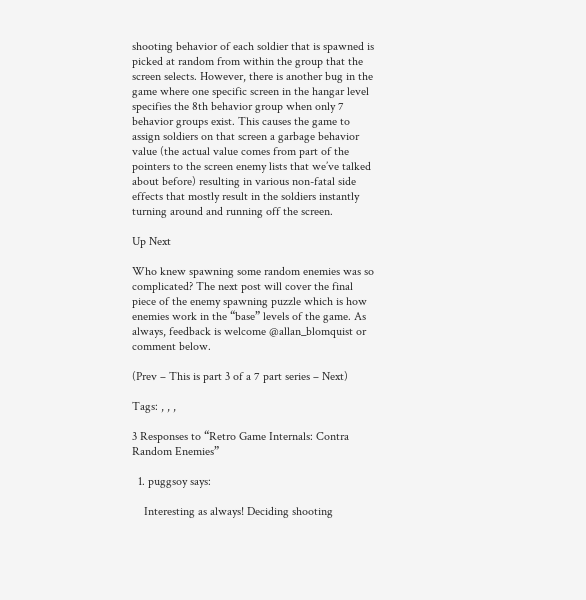shooting behavior of each soldier that is spawned is picked at random from within the group that the screen selects. However, there is another bug in the game where one specific screen in the hangar level specifies the 8th behavior group when only 7 behavior groups exist. This causes the game to assign soldiers on that screen a garbage behavior value (the actual value comes from part of the pointers to the screen enemy lists that we’ve talked about before) resulting in various non-fatal side effects that mostly result in the soldiers instantly turning around and running off the screen.

Up Next

Who knew spawning some random enemies was so complicated? The next post will cover the final piece of the enemy spawning puzzle which is how enemies work in the “base” levels of the game. As always, feedback is welcome @allan_blomquist or comment below.

(Prev – This is part 3 of a 7 part series – Next)

Tags: , , ,

3 Responses to “Retro Game Internals: Contra Random Enemies”

  1. puggsoy says:

    Interesting as always! Deciding shooting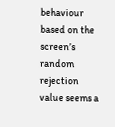behaviour based on the screen’s random rejection value seems a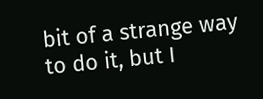bit of a strange way to do it, but I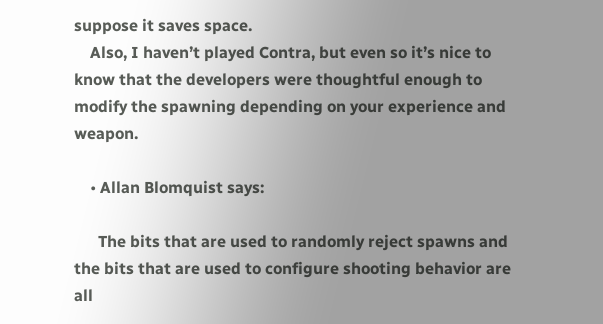suppose it saves space.
    Also, I haven’t played Contra, but even so it’s nice to know that the developers were thoughtful enough to modify the spawning depending on your experience and weapon.

    • Allan Blomquist says:

      The bits that are used to randomly reject spawns and the bits that are used to configure shooting behavior are all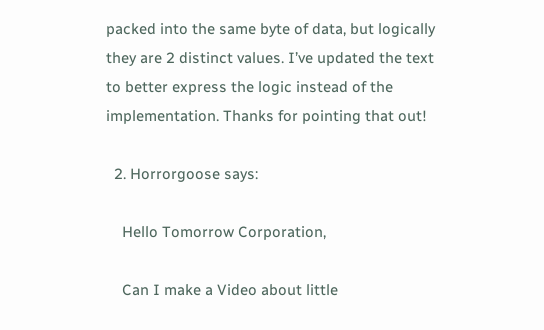packed into the same byte of data, but logically they are 2 distinct values. I’ve updated the text to better express the logic instead of the implementation. Thanks for pointing that out!

  2. Horrorgoose says:

    Hello Tomorrow Corporation,

    Can I make a Video about little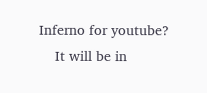Inferno for youtube?
    It will be in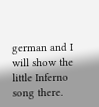german and I will show the little Inferno song there.